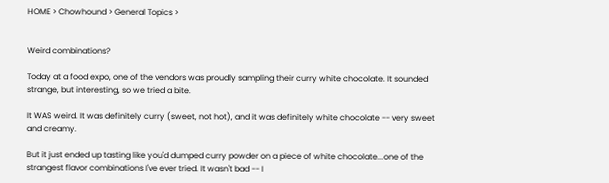HOME > Chowhound > General Topics >


Weird combinations?

Today at a food expo, one of the vendors was proudly sampling their curry white chocolate. It sounded strange, but interesting, so we tried a bite.

It WAS weird. It was definitely curry (sweet, not hot), and it was definitely white chocolate -- very sweet and creamy.

But it just ended up tasting like you'd dumped curry powder on a piece of white chocolate...one of the strangest flavor combinations I've ever tried. It wasn't bad -- I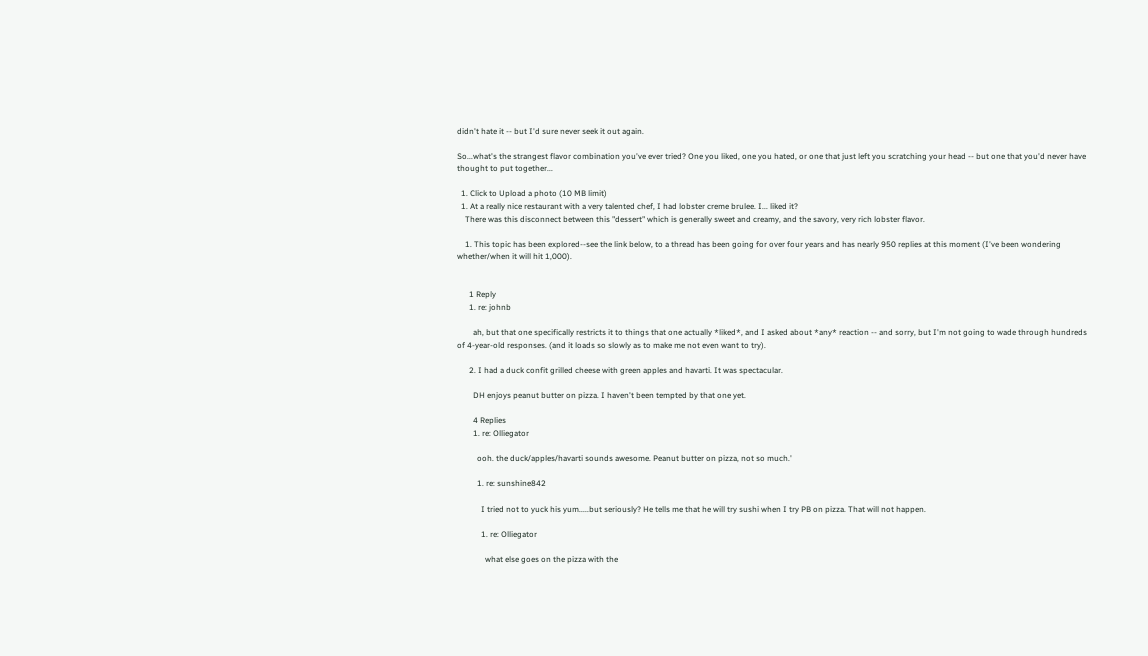didn't hate it -- but I'd sure never seek it out again.

So...what's the strangest flavor combination you've ever tried? One you liked, one you hated, or one that just left you scratching your head -- but one that you'd never have thought to put together...

  1. Click to Upload a photo (10 MB limit)
  1. At a really nice restaurant with a very talented chef, I had lobster creme brulee. I... liked it?
    There was this disconnect between this "dessert" which is generally sweet and creamy, and the savory, very rich lobster flavor.

    1. This topic has been explored--see the link below, to a thread has been going for over four years and has nearly 950 replies at this moment (I've been wondering whether/when it will hit 1,000).


      1 Reply
      1. re: johnb

        ah, but that one specifically restricts it to things that one actually *liked*, and I asked about *any* reaction -- and sorry, but I'm not going to wade through hundreds of 4-year-old responses. (and it loads so slowly as to make me not even want to try).

      2. I had a duck confit grilled cheese with green apples and havarti. It was spectacular.

        DH enjoys peanut butter on pizza. I haven't been tempted by that one yet.

        4 Replies
        1. re: Olliegator

          ooh. the duck/apples/havarti sounds awesome. Peanut butter on pizza, not so much.'

          1. re: sunshine842

            I tried not to yuck his yum.....but seriously? He tells me that he will try sushi when I try PB on pizza. That will not happen.

            1. re: Olliegator

              what else goes on the pizza with the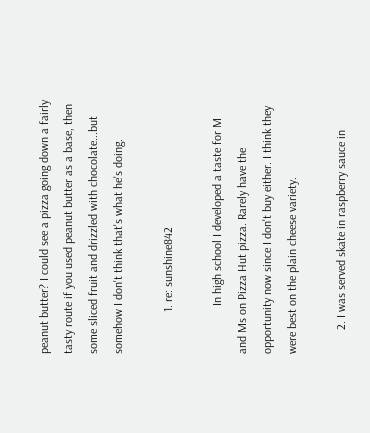peanut butter? I could see a pizza going down a fairly tasty route if you used peanut butter as a base, then some sliced fruit and drizzled with chocolate...but somehow I don't think that's what he's doing.

              1. re: sunshine842

                In high school I developed a taste for M and Ms on Pizza Hut pizza. Rarely have the opportunity now since I don't buy either. I think they were best on the plain cheese variety.

        2. I was served skate in raspberry sauce in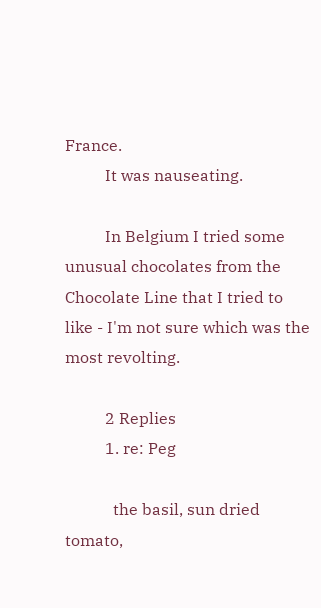France.
          It was nauseating.

          In Belgium I tried some unusual chocolates from the Chocolate Line that I tried to like - I'm not sure which was the most revolting.

          2 Replies
          1. re: Peg

            the basil, sun dried tomato,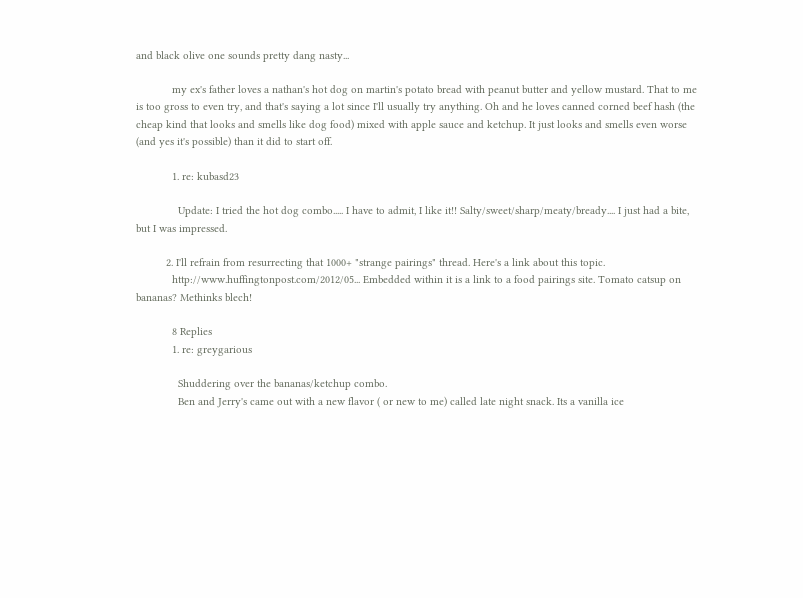and black olive one sounds pretty dang nasty...

            my ex's father loves a nathan's hot dog on martin's potato bread with peanut butter and yellow mustard. That to me is too gross to even try, and that's saying a lot since I'll usually try anything. Oh and he loves canned corned beef hash (the cheap kind that looks and smells like dog food) mixed with apple sauce and ketchup. It just looks and smells even worse (and yes it's possible) than it did to start off.

            1. re: kubasd23

              Update: I tried the hot dog combo..... I have to admit, I like it!! Salty/sweet/sharp/meaty/bready.... I just had a bite, but I was impressed.

          2. I'll refrain from resurrecting that 1000+ "strange pairings" thread. Here's a link about this topic.
            http://www.huffingtonpost.com/2012/05... Embedded within it is a link to a food pairings site. Tomato catsup on bananas? Methinks blech!

            8 Replies
            1. re: greygarious

              Shuddering over the bananas/ketchup combo.
              Ben and Jerry's came out with a new flavor ( or new to me) called late night snack. Its a vanilla ice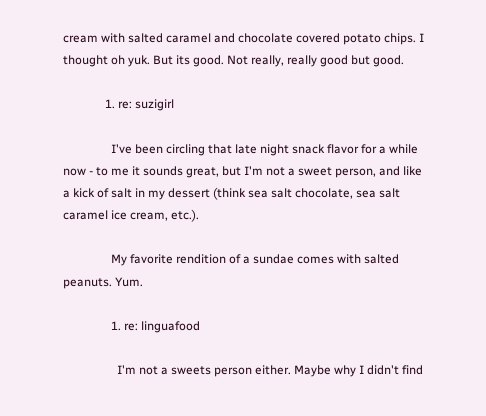cream with salted caramel and chocolate covered potato chips. I thought oh yuk. But its good. Not really, really good but good.

              1. re: suzigirl

                I've been circling that late night snack flavor for a while now - to me it sounds great, but I'm not a sweet person, and like a kick of salt in my dessert (think sea salt chocolate, sea salt caramel ice cream, etc.).

                My favorite rendition of a sundae comes with salted peanuts. Yum.

                1. re: linguafood

                  I'm not a sweets person either. Maybe why I didn't find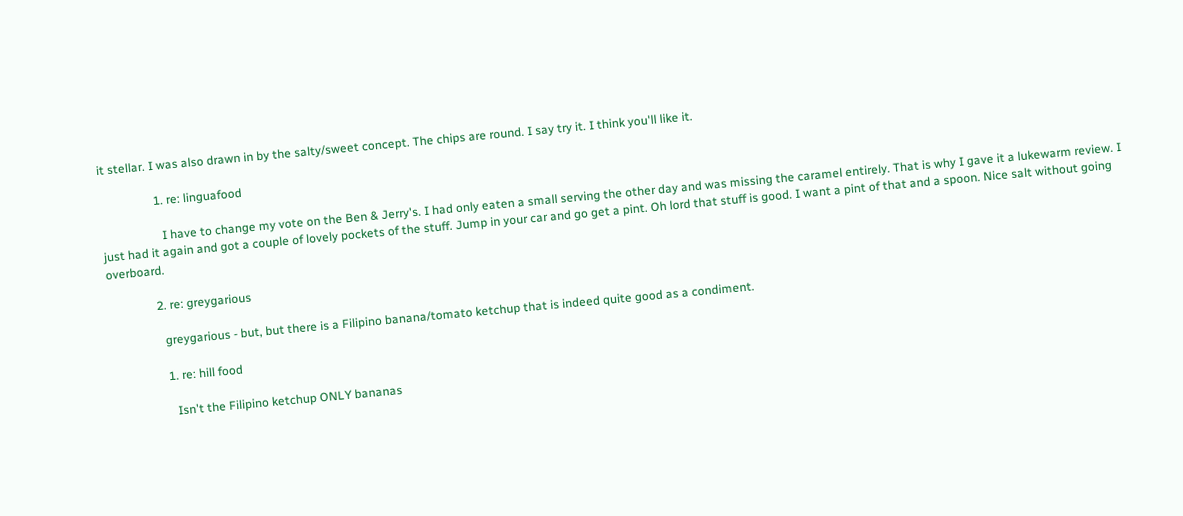it stellar. I was also drawn in by the salty/sweet concept. The chips are round. I say try it. I think you'll like it.

                  1. re: linguafood

                    I have to change my vote on the Ben & Jerry's. I had only eaten a small serving the other day and was missing the caramel entirely. That is why I gave it a lukewarm review. I just had it again and got a couple of lovely pockets of the stuff. Jump in your car and go get a pint. Oh lord that stuff is good. I want a pint of that and a spoon. Nice salt without going overboard.

                2. re: greygarious

                  greygarious - but, but there is a Filipino banana/tomato ketchup that is indeed quite good as a condiment.

                  1. re: hill food

                    Isn't the Filipino ketchup ONLY bananas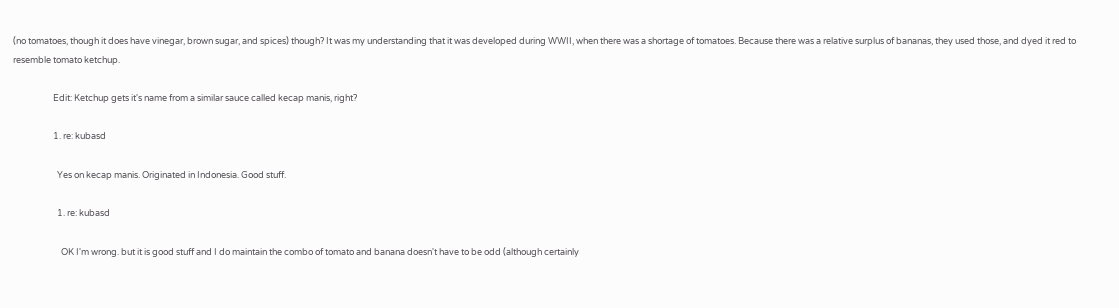(no tomatoes, though it does have vinegar, brown sugar, and spices) though? It was my understanding that it was developed during WWII, when there was a shortage of tomatoes. Because there was a relative surplus of bananas, they used those, and dyed it red to resemble tomato ketchup.

                    Edit: Ketchup gets it's name from a similar sauce called kecap manis, right?

                    1. re: kubasd

                      Yes on kecap manis. Originated in Indonesia. Good stuff.

                      1. re: kubasd

                        OK I'm wrong. but it is good stuff and I do maintain the combo of tomato and banana doesn't have to be odd (although certainly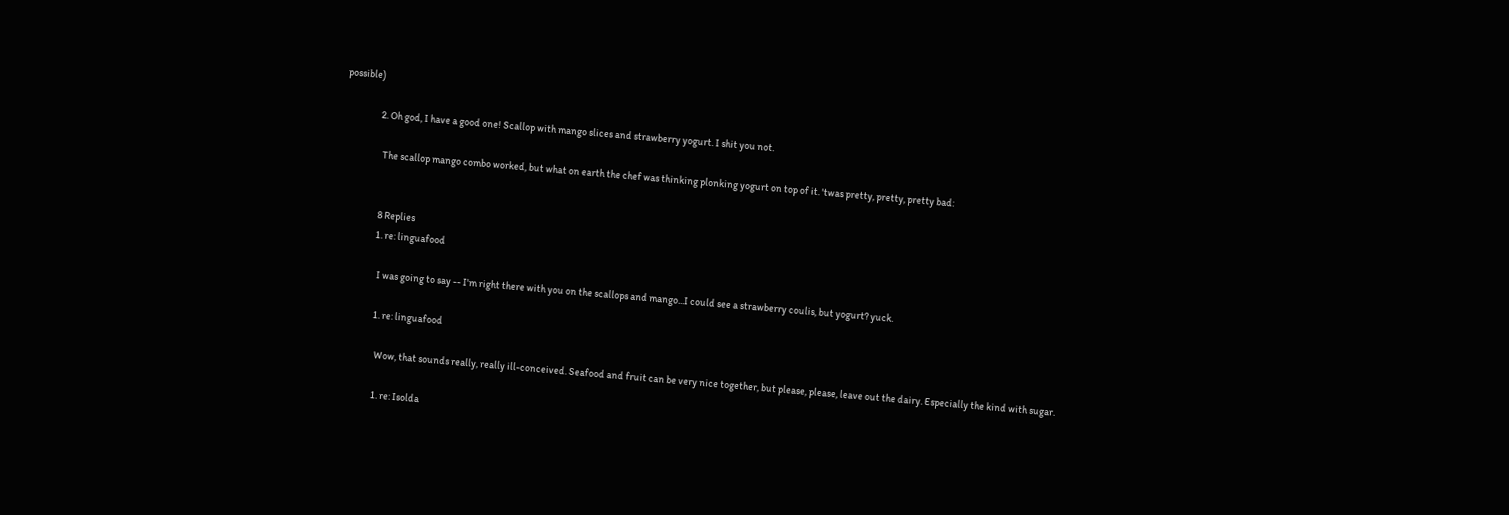possible)

                  2. Oh god, I have a good one! Scallop with mango slices and strawberry yogurt. I shit you not.

                    The scallop mango combo worked, but what on earth the chef was thinking plonking yogurt on top of it. 'twas pretty, pretty, pretty bad:


                    8 Replies
                    1. re: linguafood

                      I was going to say -- I'm right there with you on the scallops and mango...I could see a strawberry coulis, but yogurt? yuck.

                      1. re: linguafood

                        Wow, that sounds really, really ill-conceived. Seafood and fruit can be very nice together, but please, please, leave out the dairy. Especially the kind with sugar.

                        1. re: Isolda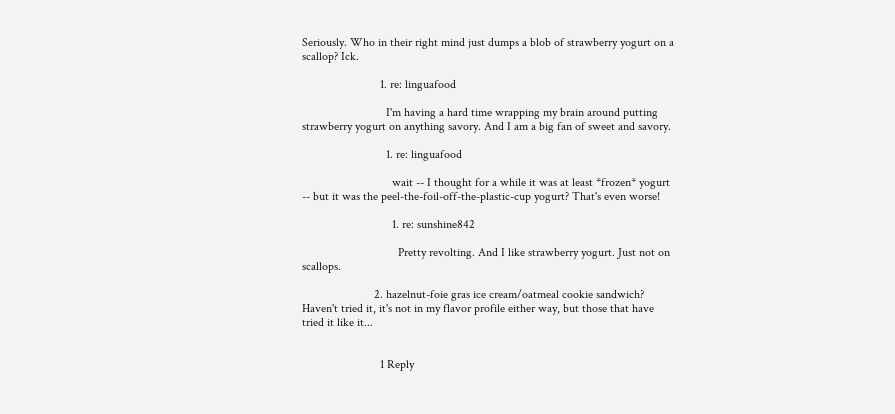Seriously. Who in their right mind just dumps a blob of strawberry yogurt on a scallop? Ick.

                          1. re: linguafood

                            I'm having a hard time wrapping my brain around putting strawberry yogurt on anything savory. And I am a big fan of sweet and savory.

                            1. re: linguafood

                              wait -- I thought for a while it was at least *frozen* yogurt -- but it was the peel-the-foil-off-the-plastic-cup yogurt? That's even worse!

                              1. re: sunshine842

                                Pretty revolting. And I like strawberry yogurt. Just not on scallops.

                        2. hazelnut-foie gras ice cream/oatmeal cookie sandwich? Haven't tried it, it's not in my flavor profile either way, but those that have tried it like it...


                          1 Reply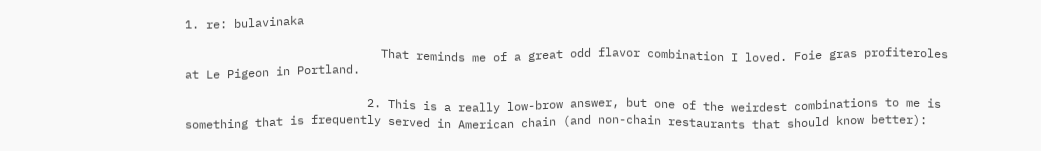1. re: bulavinaka

                            That reminds me of a great odd flavor combination I loved. Foie gras profiteroles at Le Pigeon in Portland.

                          2. This is a really low-brow answer, but one of the weirdest combinations to me is something that is frequently served in American chain (and non-chain restaurants that should know better):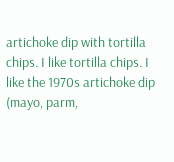artichoke dip with tortilla chips. I like tortilla chips. I like the 1970s artichoke dip (mayo, parm,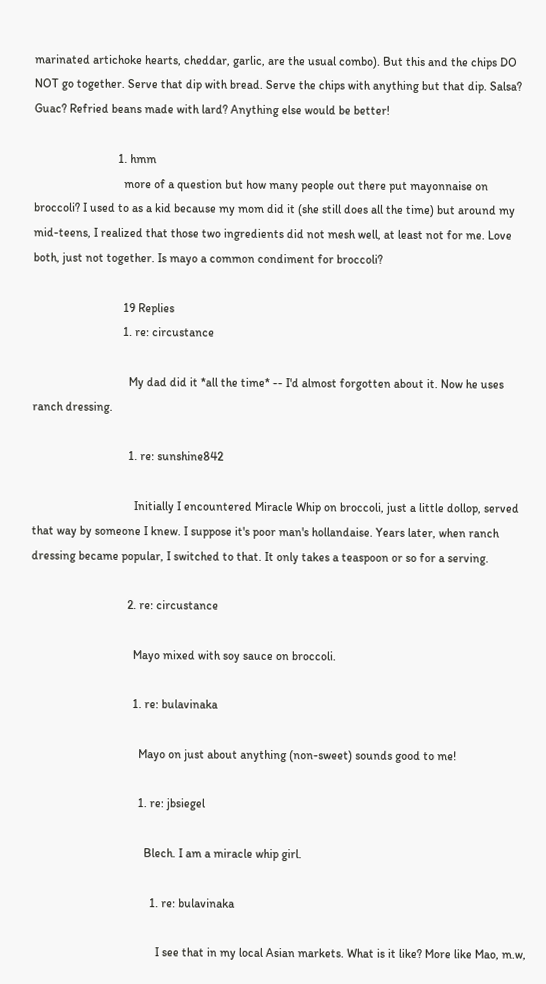marinated artichoke hearts, cheddar, garlic, are the usual combo). But this and the chips DO NOT go together. Serve that dip with bread. Serve the chips with anything but that dip. Salsa? Guac? Refried beans made with lard? Anything else would be better!

                            1. hmm
                              more of a question but how many people out there put mayonnaise on broccoli? I used to as a kid because my mom did it (she still does all the time) but around my mid-teens, I realized that those two ingredients did not mesh well, at least not for me. Love both, just not together. Is mayo a common condiment for broccoli?

                              19 Replies
                              1. re: circustance

                                My dad did it *all the time* -- I'd almost forgotten about it. Now he uses ranch dressing.

                                1. re: sunshine842

                                  Initially I encountered Miracle Whip on broccoli, just a little dollop, served that way by someone I knew. I suppose it's poor man's hollandaise. Years later, when ranch dressing became popular, I switched to that. It only takes a teaspoon or so for a serving.

                                2. re: circustance

                                  Mayo mixed with soy sauce on broccoli.

                                  1. re: bulavinaka

                                    Mayo on just about anything (non-sweet) sounds good to me!

                                    1. re: jbsiegel

                                      Blech. I am a miracle whip girl.

                                        1. re: bulavinaka

                                          I see that in my local Asian markets. What is it like? More like Mao, m.w,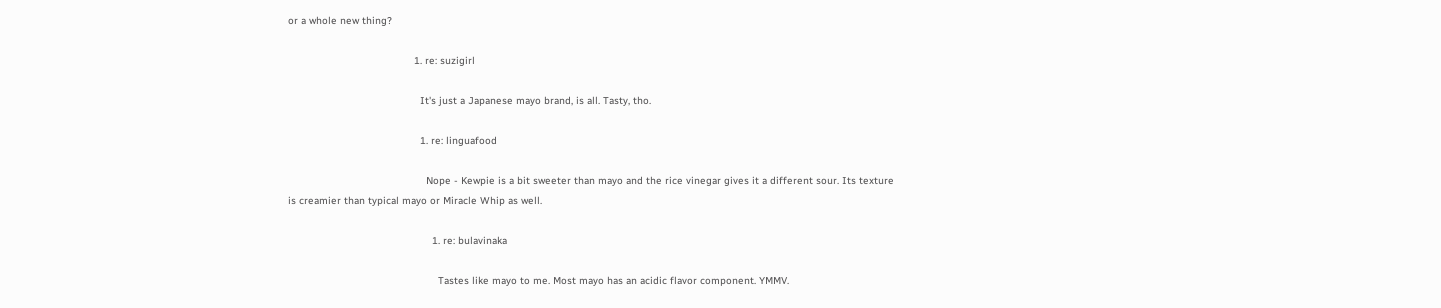or a whole new thing?

                                          1. re: suzigirl

                                            It's just a Japanese mayo brand, is all. Tasty, tho.

                                            1. re: linguafood

                                              Nope - Kewpie is a bit sweeter than mayo and the rice vinegar gives it a different sour. Its texture is creamier than typical mayo or Miracle Whip as well.

                                                1. re: bulavinaka

                                                  Tastes like mayo to me. Most mayo has an acidic flavor component. YMMV.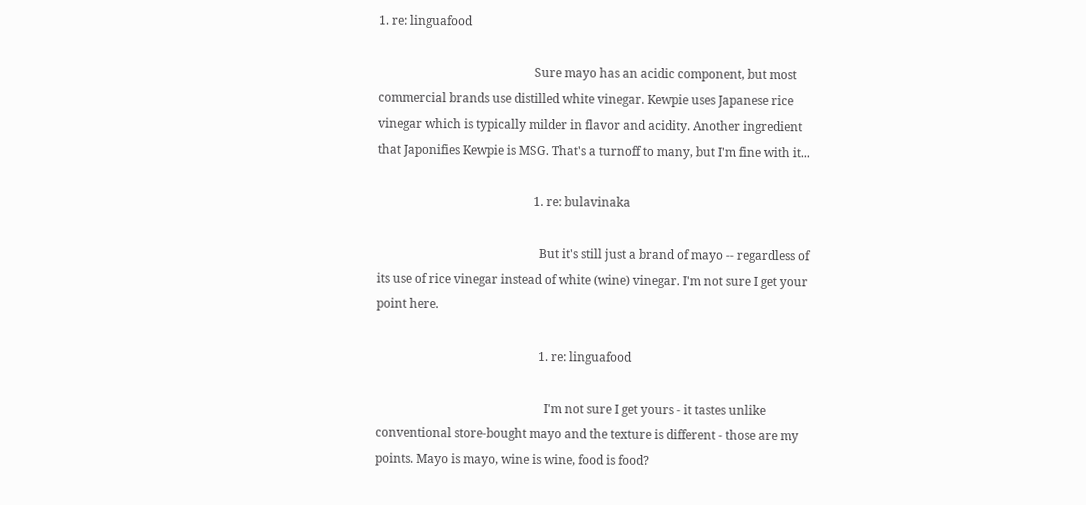1. re: linguafood

                                                    Sure mayo has an acidic component, but most commercial brands use distilled white vinegar. Kewpie uses Japanese rice vinegar which is typically milder in flavor and acidity. Another ingredient that Japonifies Kewpie is MSG. That's a turnoff to many, but I'm fine with it...

                                                    1. re: bulavinaka

                                                      But it's still just a brand of mayo -- regardless of its use of rice vinegar instead of white (wine) vinegar. I'm not sure I get your point here.

                                                      1. re: linguafood

                                                        I'm not sure I get yours - it tastes unlike conventional store-bought mayo and the texture is different - those are my points. Mayo is mayo, wine is wine, food is food?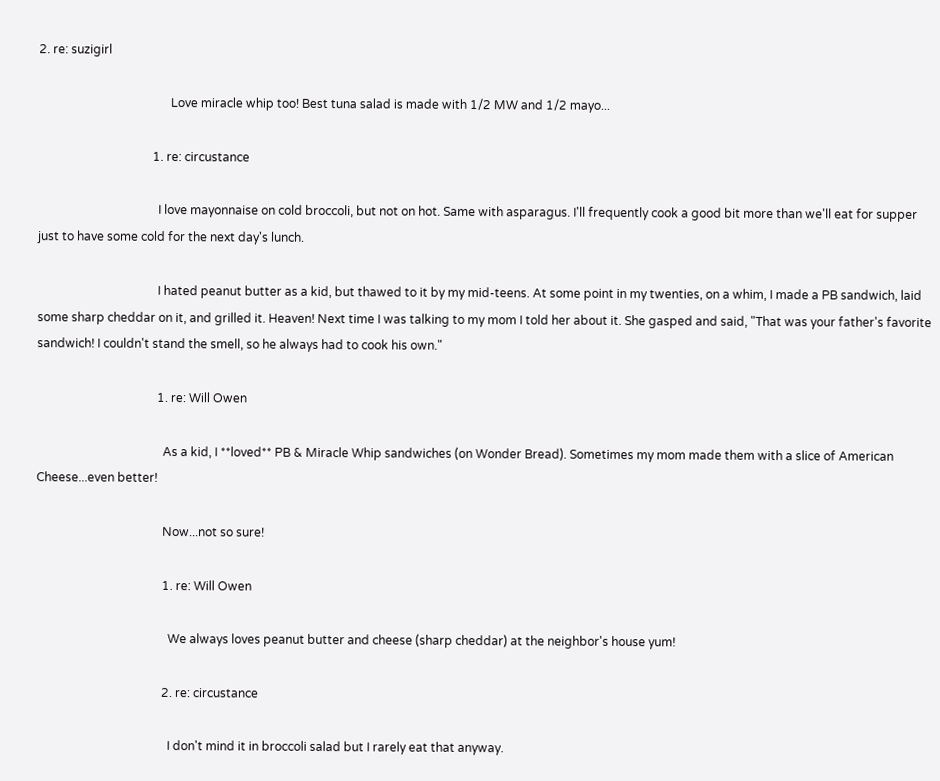2. re: suzigirl

                                            Love miracle whip too! Best tuna salad is made with 1/2 MW and 1/2 mayo...

                                      1. re: circustance

                                        I love mayonnaise on cold broccoli, but not on hot. Same with asparagus. I'll frequently cook a good bit more than we'll eat for supper just to have some cold for the next day's lunch.

                                        I hated peanut butter as a kid, but thawed to it by my mid-teens. At some point in my twenties, on a whim, I made a PB sandwich, laid some sharp cheddar on it, and grilled it. Heaven! Next time I was talking to my mom I told her about it. She gasped and said, "That was your father's favorite sandwich! I couldn't stand the smell, so he always had to cook his own."

                                        1. re: Will Owen

                                          As a kid, I **loved** PB & Miracle Whip sandwiches (on Wonder Bread). Sometimes my mom made them with a slice of American Cheese...even better!

                                          Now...not so sure!

                                          1. re: Will Owen

                                            We always loves peanut butter and cheese (sharp cheddar) at the neighbor's house yum!

                                          2. re: circustance

                                            I don't mind it in broccoli salad but I rarely eat that anyway.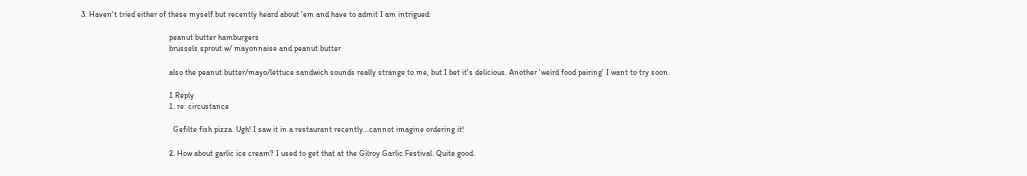3. Haven't tried either of these myself but recently heard about 'em and have to admit I am intrigued:

                                            peanut butter hamburgers
                                            brussels sprout w/ mayonnaise and peanut butter

                                            also the peanut butter/mayo/lettuce sandwich sounds really strange to me, but I bet it's delicious. Another 'weird food pairing' I want to try soon.

                                            1 Reply
                                            1. re: circustance

                                              Gefilte fish pizza. Ugh! I saw it in a restaurant recently...cannot imagine ordering it!

                                            2. How about garlic ice cream? I used to get that at the Gilroy Garlic Festival. Quite good.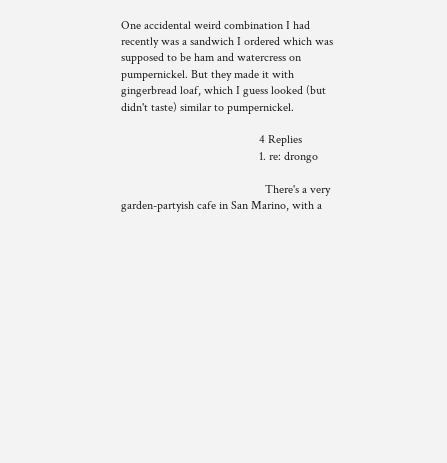One accidental weird combination I had recently was a sandwich I ordered which was supposed to be ham and watercress on pumpernickel. But they made it with gingerbread loaf, which I guess looked (but didn't taste) similar to pumpernickel.

                                              4 Replies
                                              1. re: drongo

                                                There's a very garden-partyish cafe in San Marino, with a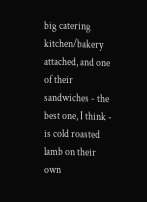big catering kitchen/bakery attached, and one of their sandwiches - the best one, I think - is cold roasted lamb on their own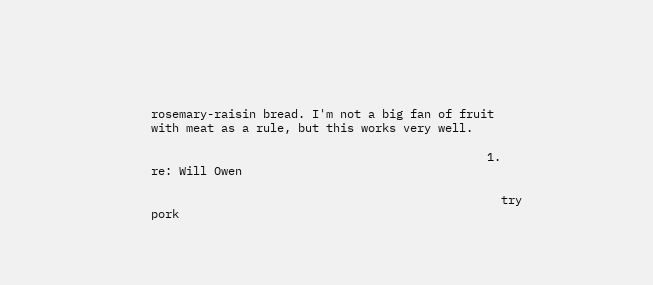rosemary-raisin bread. I'm not a big fan of fruit with meat as a rule, but this works very well.

                                                1. re: Will Owen

                                                  try pork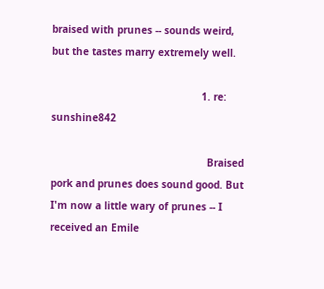braised with prunes -- sounds weird, but the tastes marry extremely well.

                                                  1. re: sunshine842

                                                    Braised pork and prunes does sound good. But I'm now a little wary of prunes -- I received an Emile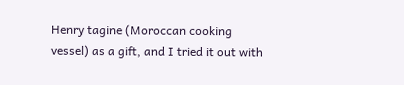Henry tagine (Moroccan cooking vessel) as a gift, and I tried it out with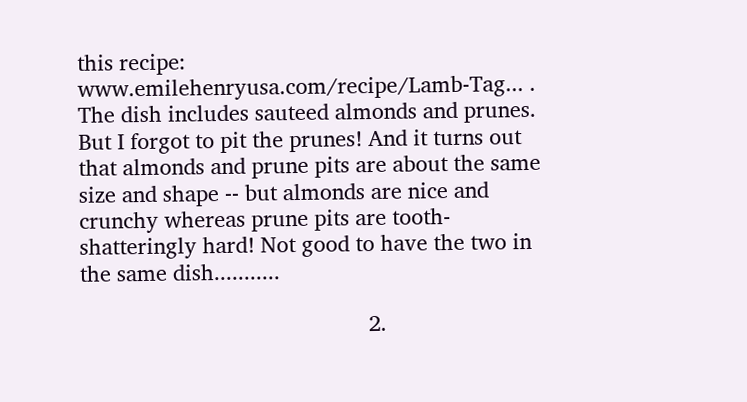this recipe: www.emilehenryusa.com/recipe/Lamb-Tag... . The dish includes sauteed almonds and prunes. But I forgot to pit the prunes! And it turns out that almonds and prune pits are about the same size and shape -- but almonds are nice and crunchy whereas prune pits are tooth-shatteringly hard! Not good to have the two in the same dish...........

                                                2.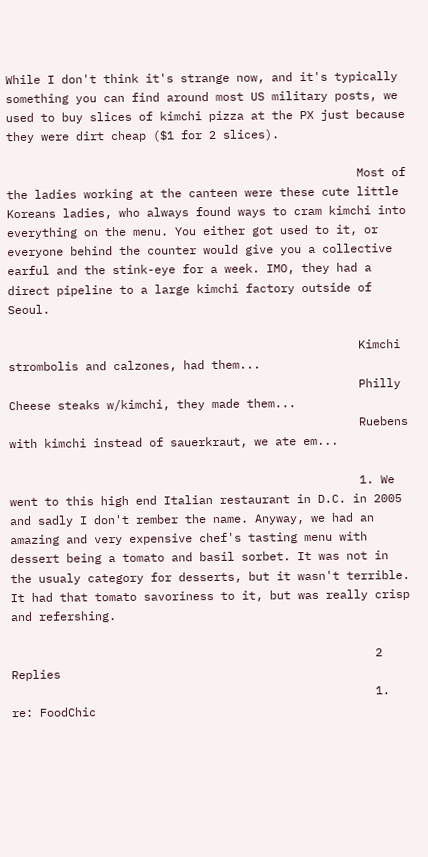While I don't think it's strange now, and it's typically something you can find around most US military posts, we used to buy slices of kimchi pizza at the PX just because they were dirt cheap ($1 for 2 slices).

                                                  Most of the ladies working at the canteen were these cute little Koreans ladies, who always found ways to cram kimchi into everything on the menu. You either got used to it, or everyone behind the counter would give you a collective earful and the stink-eye for a week. IMO, they had a direct pipeline to a large kimchi factory outside of Seoul.

                                                  Kimchi strombolis and calzones, had them...
                                                  Philly Cheese steaks w/kimchi, they made them...
                                                  Ruebens with kimchi instead of sauerkraut, we ate em...

                                                  1. We went to this high end Italian restaurant in D.C. in 2005 and sadly I don't rember the name. Anyway, we had an amazing and very expensive chef's tasting menu with dessert being a tomato and basil sorbet. It was not in the usualy category for desserts, but it wasn't terrible. It had that tomato savoriness to it, but was really crisp and refershing.

                                                    2 Replies
                                                    1. re: FoodChic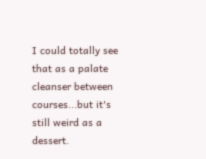I could totally see that as a palate cleanser between courses...but it's still weird as a dessert.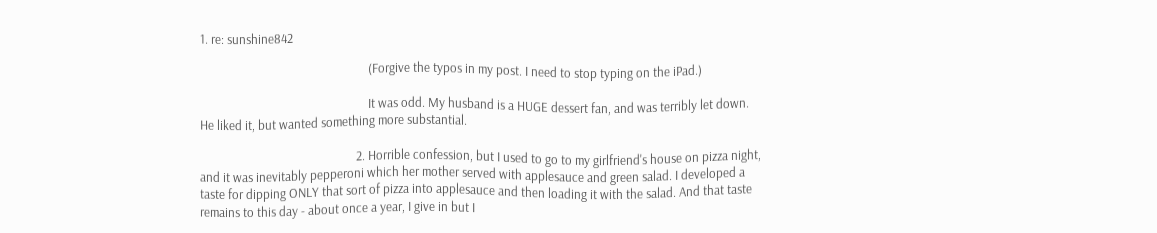1. re: sunshine842

                                                        (Forgive the typos in my post. I need to stop typing on the iPad.)

                                                        It was odd. My husband is a HUGE dessert fan, and was terribly let down. He liked it, but wanted something more substantial.

                                                    2. Horrible confession, but I used to go to my girlfriend's house on pizza night, and it was inevitably pepperoni which her mother served with applesauce and green salad. I developed a taste for dipping ONLY that sort of pizza into applesauce and then loading it with the salad. And that taste remains to this day - about once a year, I give in but I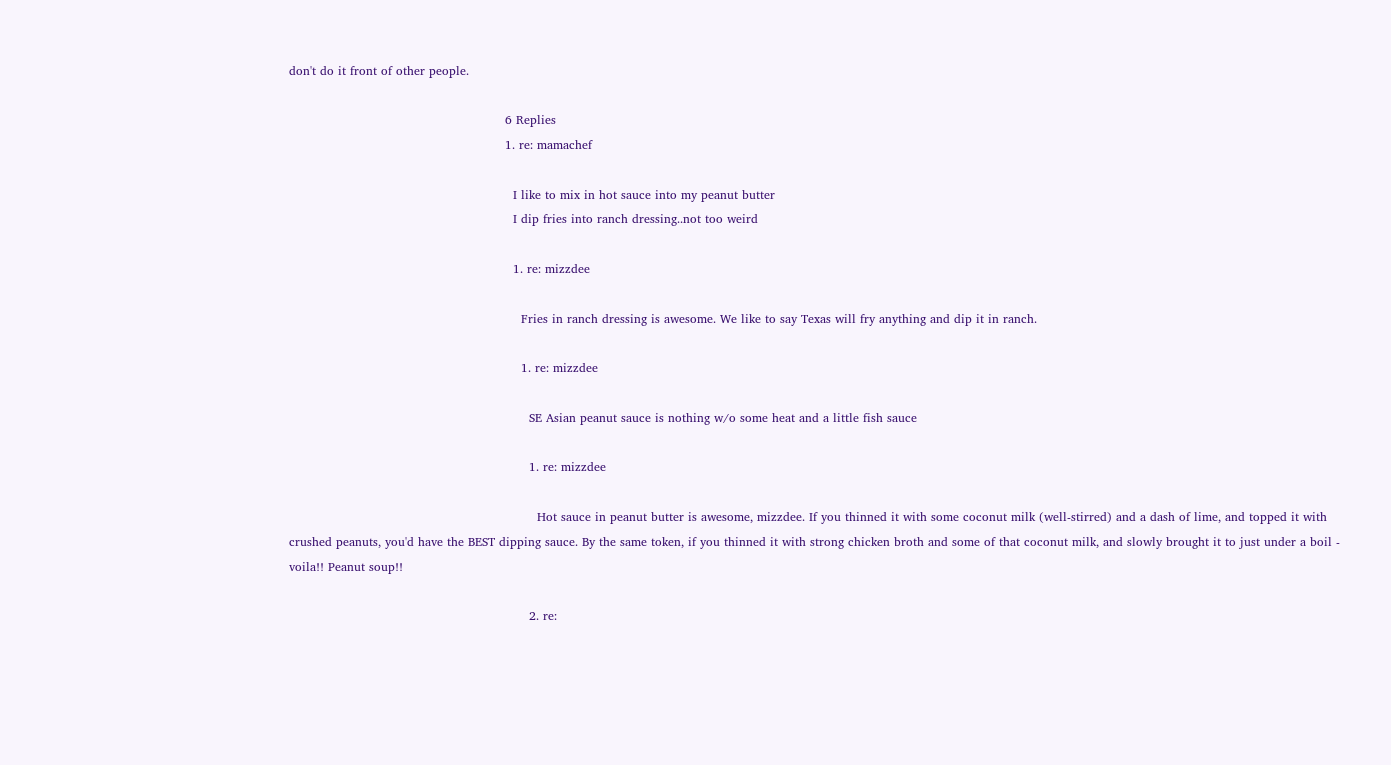don't do it front of other people.

                                                      6 Replies
                                                      1. re: mamachef

                                                        I like to mix in hot sauce into my peanut butter
                                                        I dip fries into ranch dressing..not too weird

                                                        1. re: mizzdee

                                                          Fries in ranch dressing is awesome. We like to say Texas will fry anything and dip it in ranch.

                                                          1. re: mizzdee

                                                            SE Asian peanut sauce is nothing w/o some heat and a little fish sauce

                                                            1. re: mizzdee

                                                              Hot sauce in peanut butter is awesome, mizzdee. If you thinned it with some coconut milk (well-stirred) and a dash of lime, and topped it with crushed peanuts, you'd have the BEST dipping sauce. By the same token, if you thinned it with strong chicken broth and some of that coconut milk, and slowly brought it to just under a boil - voila!! Peanut soup!!

                                                            2. re: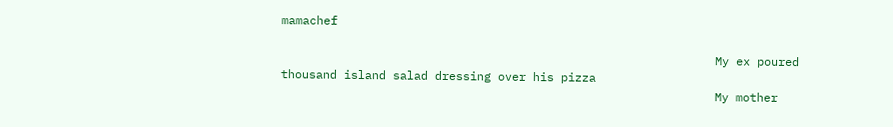mamachef

                                                              My ex poured thousand island salad dressing over his pizza
                                                              My mother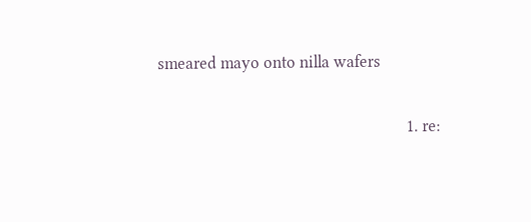smeared mayo onto nilla wafers

                                                              1. re: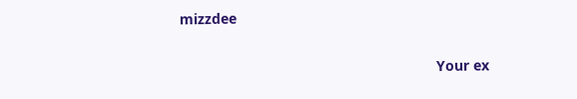mizzdee

                                                                Your ex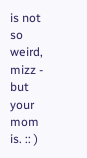is not so weird, mizz - but your mom is. :: )